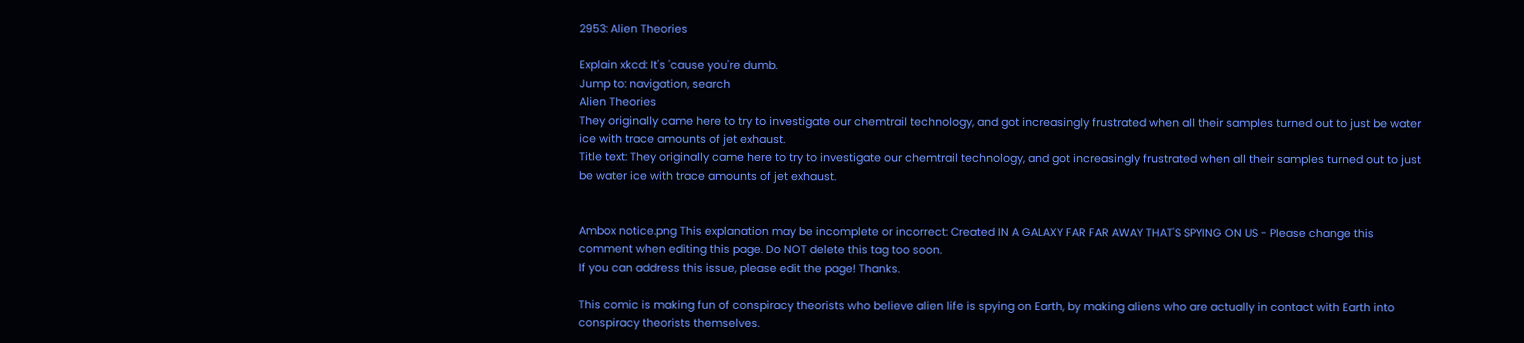2953: Alien Theories

Explain xkcd: It's 'cause you're dumb.
Jump to: navigation, search
Alien Theories
They originally came here to try to investigate our chemtrail technology, and got increasingly frustrated when all their samples turned out to just be water ice with trace amounts of jet exhaust.
Title text: They originally came here to try to investigate our chemtrail technology, and got increasingly frustrated when all their samples turned out to just be water ice with trace amounts of jet exhaust.


Ambox notice.png This explanation may be incomplete or incorrect: Created IN A GALAXY FAR FAR AWAY THAT'S SPYING ON US - Please change this comment when editing this page. Do NOT delete this tag too soon.
If you can address this issue, please edit the page! Thanks.

This comic is making fun of conspiracy theorists who believe alien life is spying on Earth, by making aliens who are actually in contact with Earth into conspiracy theorists themselves.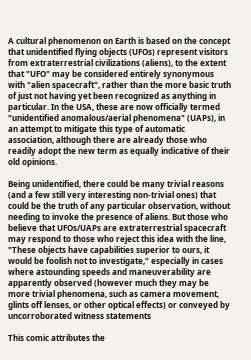A cultural phenomenon on Earth is based on the concept that unidentified flying objects (UFOs) represent visitors from extraterrestrial civilizations (aliens), to the extent that "UFO" may be considered entirely synonymous with "alien spacecraft", rather than the more basic truth of just not having yet been recognized as anything in particular. In the USA, these are now officially termed "unidentified anomalous/aerial phenomena" (UAPs), in an attempt to mitigate this type of automatic association, although there are already those who readily adopt the new term as equally indicative of their old opinions.

Being unidentified, there could be many trivial reasons (and a few still very interesting non-trivial ones) that could be the truth of any particular observation, without needing to invoke the presence of aliens. But those who believe that UFOs/UAPs are extraterrestrial spacecraft may respond to those who reject this idea with the line, "These objects have capabilities superior to ours, it would be foolish not to investigate," especially in cases where astounding speeds and maneuverability are apparently observed (however much they may be more trivial phenomena, such as camera movement, glints off lenses, or other optical effects) or conveyed by uncorroborated witness statements

This comic attributes the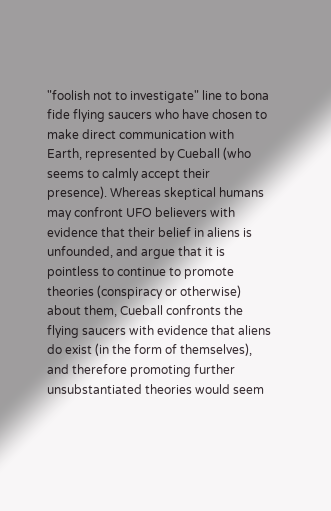"foolish not to investigate" line to bona fide flying saucers who have chosen to make direct communication with Earth, represented by Cueball (who seems to calmly accept their presence). Whereas skeptical humans may confront UFO believers with evidence that their belief in aliens is unfounded, and argue that it is pointless to continue to promote theories (conspiracy or otherwise) about them, Cueball confronts the flying saucers with evidence that aliens do exist (in the form of themselves), and therefore promoting further unsubstantiated theories would seem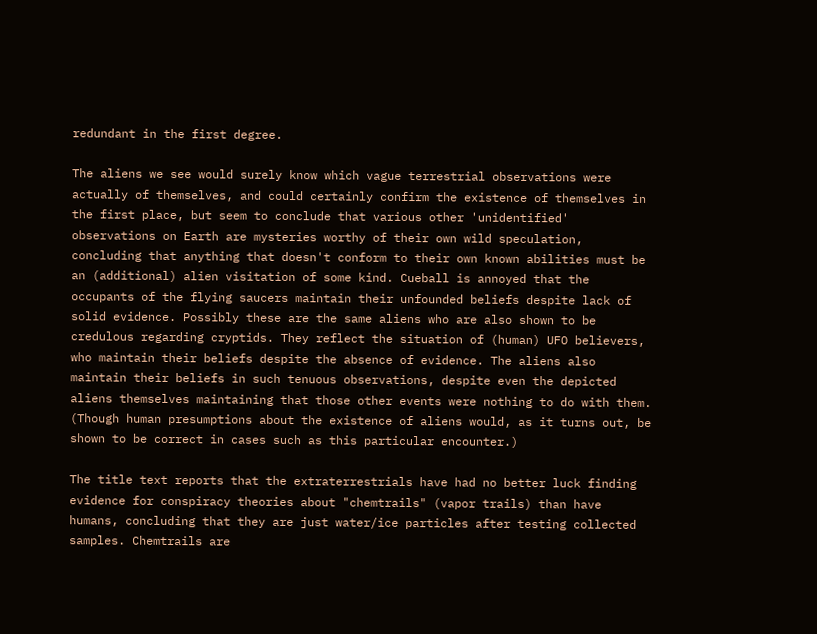redundant in the first degree.

The aliens we see would surely know which vague terrestrial observations were actually of themselves, and could certainly confirm the existence of themselves in the first place, but seem to conclude that various other 'unidentified' observations on Earth are mysteries worthy of their own wild speculation, concluding that anything that doesn't conform to their own known abilities must be an (additional) alien visitation of some kind. Cueball is annoyed that the occupants of the flying saucers maintain their unfounded beliefs despite lack of solid evidence. Possibly these are the same aliens who are also shown to be credulous regarding cryptids. They reflect the situation of (human) UFO believers, who maintain their beliefs despite the absence of evidence. The aliens also maintain their beliefs in such tenuous observations, despite even the depicted aliens themselves maintaining that those other events were nothing to do with them. (Though human presumptions about the existence of aliens would, as it turns out, be shown to be correct in cases such as this particular encounter.)

The title text reports that the extraterrestrials have had no better luck finding evidence for conspiracy theories about "chemtrails" (vapor trails) than have humans, concluding that they are just water/ice particles after testing collected samples. Chemtrails are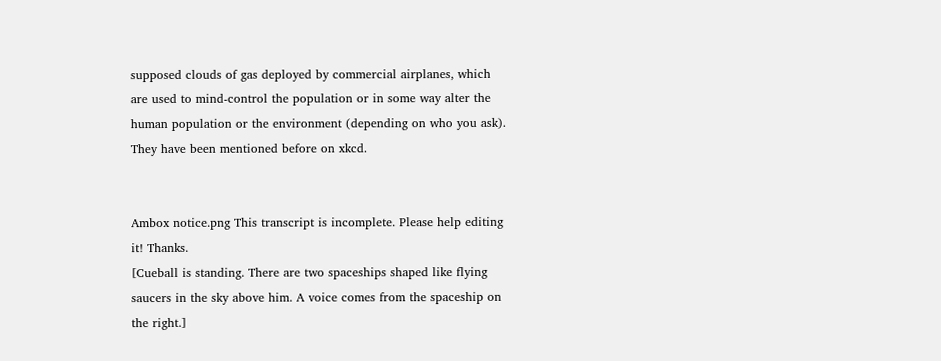supposed clouds of gas deployed by commercial airplanes, which are used to mind-control the population or in some way alter the human population or the environment (depending on who you ask). They have been mentioned before on xkcd.


Ambox notice.png This transcript is incomplete. Please help editing it! Thanks.
[Cueball is standing. There are two spaceships shaped like flying saucers in the sky above him. A voice comes from the spaceship on the right.]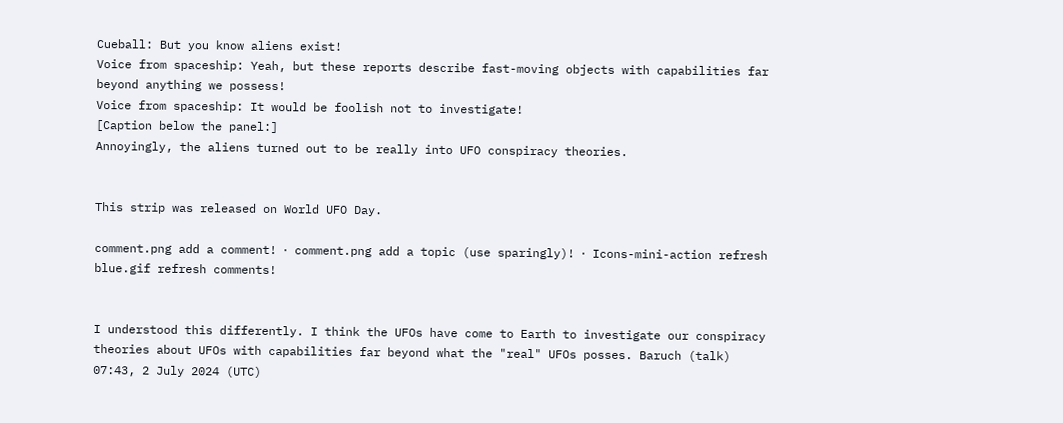Cueball: But you know aliens exist!
Voice from spaceship: Yeah, but these reports describe fast-moving objects with capabilities far beyond anything we possess!
Voice from spaceship: It would be foolish not to investigate!
[Caption below the panel:]
Annoyingly, the aliens turned out to be really into UFO conspiracy theories.


This strip was released on World UFO Day.

comment.png add a comment! ⋅ comment.png add a topic (use sparingly)! ⋅ Icons-mini-action refresh blue.gif refresh comments!


I understood this differently. I think the UFOs have come to Earth to investigate our conspiracy theories about UFOs with capabilities far beyond what the "real" UFOs posses. Baruch (talk) 07:43, 2 July 2024 (UTC)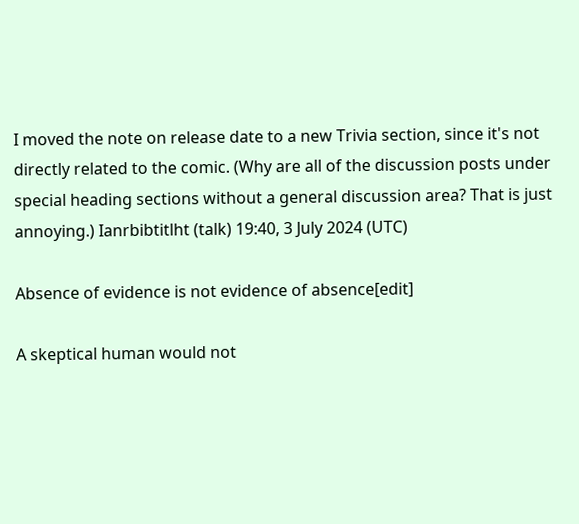I moved the note on release date to a new Trivia section, since it's not directly related to the comic. (Why are all of the discussion posts under special heading sections without a general discussion area? That is just annoying.) Ianrbibtitlht (talk) 19:40, 3 July 2024 (UTC)

Absence of evidence is not evidence of absence[edit]

A skeptical human would not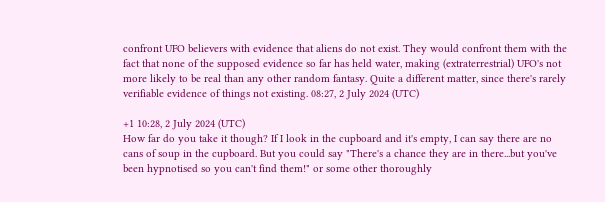confront UFO believers with evidence that aliens do not exist. They would confront them with the fact that none of the supposed evidence so far has held water, making (extraterrestrial) UFO's not more likely to be real than any other random fantasy. Quite a different matter, since there's rarely verifiable evidence of things not existing. 08:27, 2 July 2024 (UTC)

+1 10:28, 2 July 2024 (UTC)
How far do you take it though? If I look in the cupboard and it's empty, I can say there are no cans of soup in the cupboard. But you could say "There's a chance they are in there...but you've been hypnotised so you can't find them!" or some other thoroughly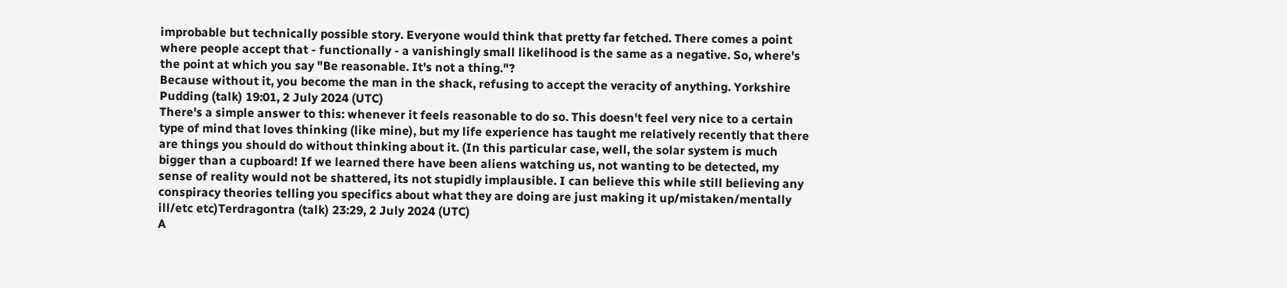improbable but technically possible story. Everyone would think that pretty far fetched. There comes a point where people accept that - functionally - a vanishingly small likelihood is the same as a negative. So, where's the point at which you say "Be reasonable. It's not a thing."?
Because without it, you become the man in the shack, refusing to accept the veracity of anything. Yorkshire Pudding (talk) 19:01, 2 July 2024 (UTC)
There's a simple answer to this: whenever it feels reasonable to do so. This doesn't feel very nice to a certain type of mind that loves thinking (like mine), but my life experience has taught me relatively recently that there are things you should do without thinking about it. (In this particular case, well, the solar system is much bigger than a cupboard! If we learned there have been aliens watching us, not wanting to be detected, my sense of reality would not be shattered, its not stupidly implausible. I can believe this while still believing any conspiracy theories telling you specifics about what they are doing are just making it up/mistaken/mentally ill/etc etc)Terdragontra (talk) 23:29, 2 July 2024 (UTC)
A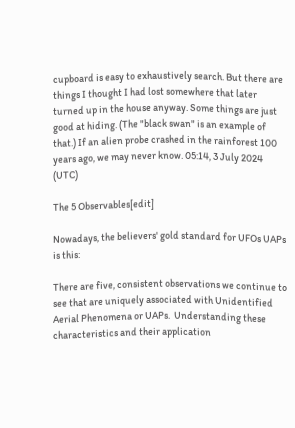cupboard is easy to exhaustively search. But there are things I thought I had lost somewhere that later turned up in the house anyway. Some things are just good at hiding. (The "black swan" is an example of that.) If an alien probe crashed in the rainforest 100 years ago, we may never know. 05:14, 3 July 2024 (UTC)

The 5 Observables[edit]

Nowadays, the believers' gold standard for UFOs UAPs is this:

There are five, consistent observations we continue to see that are uniquely associated with Unidentified Aerial Phenomena or UAPs.  Understanding these characteristics and their application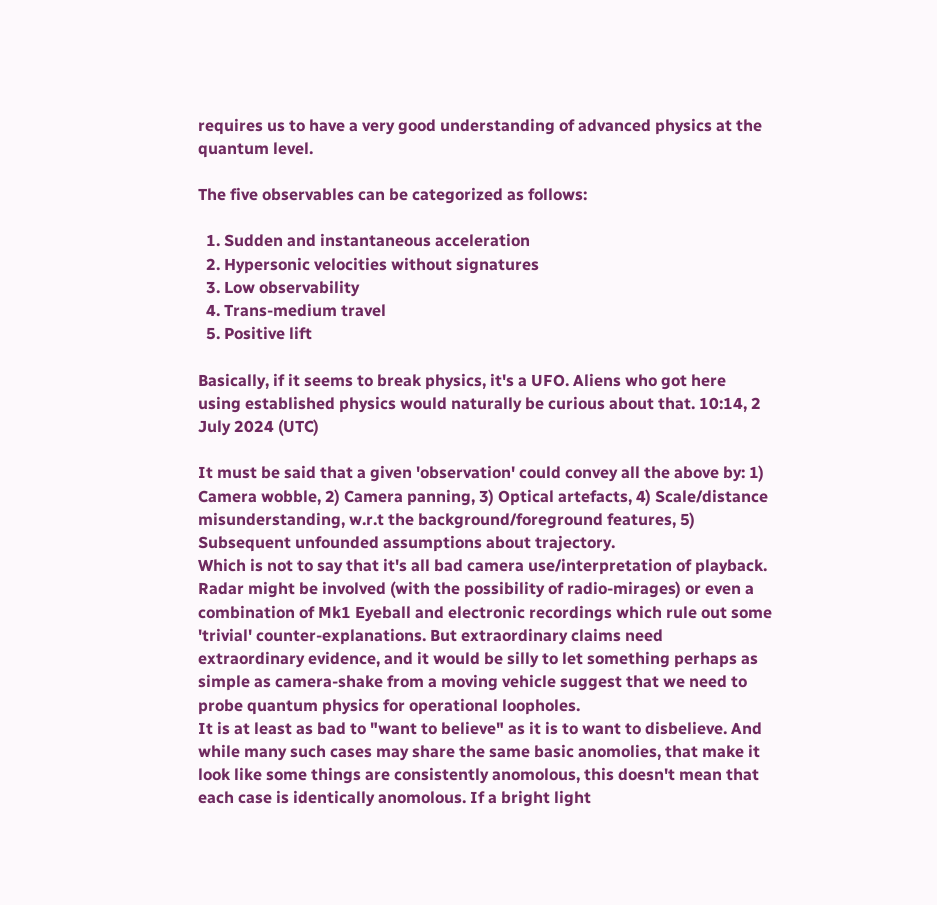requires us to have a very good understanding of advanced physics at the quantum level.

The five observables can be categorized as follows:

  1. Sudden and instantaneous acceleration
  2. Hypersonic velocities without signatures
  3. Low observability
  4. Trans-medium travel
  5. Positive lift

Basically, if it seems to break physics, it's a UFO. Aliens who got here using established physics would naturally be curious about that. 10:14, 2 July 2024 (UTC)

It must be said that a given 'observation' could convey all the above by: 1) Camera wobble, 2) Camera panning, 3) Optical artefacts, 4) Scale/distance misunderstanding, w.r.t the background/foreground features, 5) Subsequent unfounded assumptions about trajectory.
Which is not to say that it's all bad camera use/interpretation of playback. Radar might be involved (with the possibility of radio-mirages) or even a combination of Mk1 Eyeball and electronic recordings which rule out some 'trivial' counter-explanations. But extraordinary claims need extraordinary evidence, and it would be silly to let something perhaps as simple as camera-shake from a moving vehicle suggest that we need to probe quantum physics for operational loopholes.
It is at least as bad to "want to believe" as it is to want to disbelieve. And while many such cases may share the same basic anomolies, that make it look like some things are consistently anomolous, this doesn't mean that each case is identically anomolous. If a bright light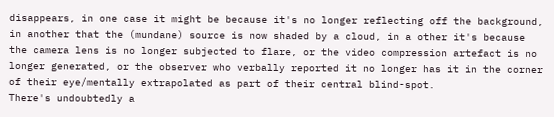disappears, in one case it might be because it's no longer reflecting off the background, in another that the (mundane) source is now shaded by a cloud, in a other it's because the camera lens is no longer subjected to flare, or the video compression artefact is no longer generated, or the observer who verbally reported it no longer has it in the corner of their eye/mentally extrapolated as part of their central blind-spot.
There's undoubtedly a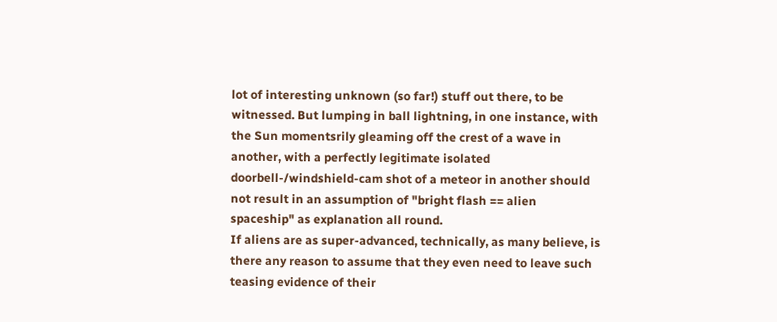lot of interesting unknown (so far!) stuff out there, to be witnessed. But lumping in ball lightning, in one instance, with the Sun momentsrily gleaming off the crest of a wave in another, with a perfectly legitimate isolated doorbell-/windshield-cam shot of a meteor in another should not result in an assumption of "bright flash == alien spaceship" as explanation all round.
If aliens are as super-advanced, technically, as many believe, is there any reason to assume that they even need to leave such teasing evidence of their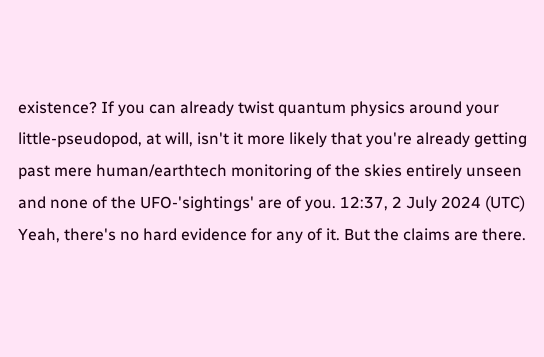existence? If you can already twist quantum physics around your little-pseudopod, at will, isn't it more likely that you're already getting past mere human/earthtech monitoring of the skies entirely unseen and none of the UFO-'sightings' are of you. 12:37, 2 July 2024 (UTC)
Yeah, there's no hard evidence for any of it. But the claims are there.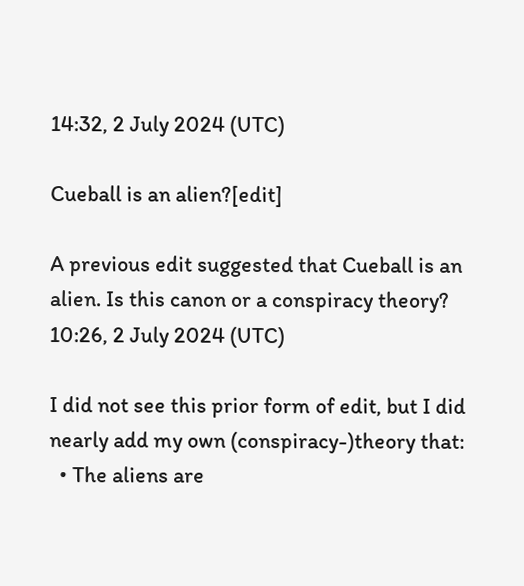14:32, 2 July 2024 (UTC)

Cueball is an alien?[edit]

A previous edit suggested that Cueball is an alien. Is this canon or a conspiracy theory? 10:26, 2 July 2024 (UTC)

I did not see this prior form of edit, but I did nearly add my own (conspiracy-)theory that:
  • The aliens are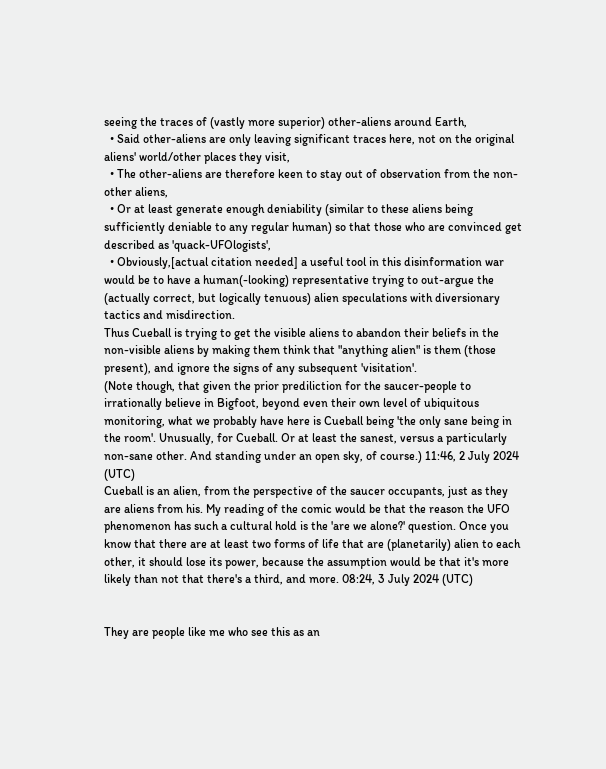seeing the traces of (vastly more superior) other-aliens around Earth,
  • Said other-aliens are only leaving significant traces here, not on the original aliens' world/other places they visit,
  • The other-aliens are therefore keen to stay out of observation from the non-other aliens,
  • Or at least generate enough deniability (similar to these aliens being sufficiently deniable to any regular human) so that those who are convinced get described as 'quack-UFOlogists',
  • Obviously,[actual citation needed] a useful tool in this disinformation war would be to have a human(-looking) representative trying to out-argue the (actually correct, but logically tenuous) alien speculations with diversionary tactics and misdirection.
Thus Cueball is trying to get the visible aliens to abandon their beliefs in the non-visible aliens by making them think that "anything alien" is them (those present), and ignore the signs of any subsequent 'visitation'.
(Note though, that given the prior prediliction for the saucer-people to irrationally believe in Bigfoot, beyond even their own level of ubiquitous monitoring, what we probably have here is Cueball being 'the only sane being in the room'. Unusually, for Cueball. Or at least the sanest, versus a particularly non-sane other. And standing under an open sky, of course.) 11:46, 2 July 2024 (UTC)
Cueball is an alien, from the perspective of the saucer occupants, just as they are aliens from his. My reading of the comic would be that the reason the UFO phenomenon has such a cultural hold is the 'are we alone?' question. Once you know that there are at least two forms of life that are (planetarily) alien to each other, it should lose its power, because the assumption would be that it's more likely than not that there's a third, and more. 08:24, 3 July 2024 (UTC)


They are people like me who see this as an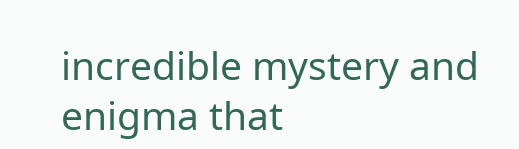incredible mystery and enigma that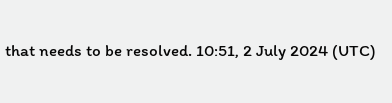that needs to be resolved. 10:51, 2 July 2024 (UTC)